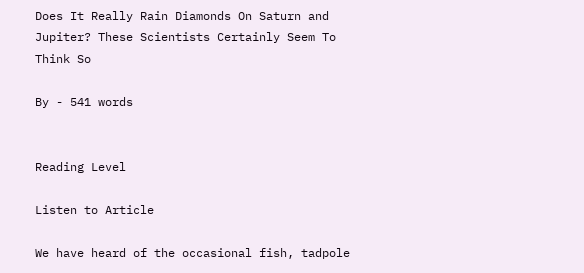Does It Really Rain Diamonds On Saturn and Jupiter? These Scientists Certainly Seem To Think So

By - 541 words


Reading Level

Listen to Article

We have heard of the occasional fish, tadpole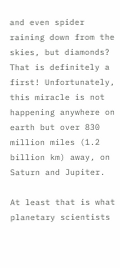and even spider raining down from the skies, but diamonds? That is definitely a first! Unfortunately, this miracle is not happening anywhere on earth but over 830 million miles (1.2 billion km) away, on Saturn and Jupiter.

At least that is what planetary scientists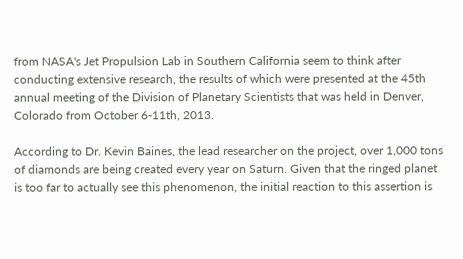from NASA's Jet Propulsion Lab in Southern California seem to think after conducting extensive research, the results of which were presented at the 45th annual meeting of the Division of Planetary Scientists that was held in Denver, Colorado from October 6-11th, 2013.

According to Dr. Kevin Baines, the lead researcher on the project, over 1,000 tons of diamonds are being created every year on Saturn. Given that the ringed planet is too far to actually see this phenomenon, the initial reaction to this assertion is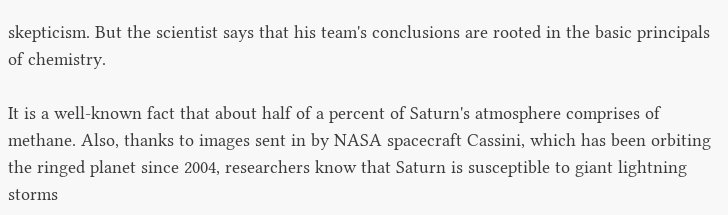skepticism. But the scientist says that his team's conclusions are rooted in the basic principals of chemistry.

It is a well-known fact that about half of a percent of Saturn's atmosphere comprises of methane. Also, thanks to images sent in by NASA spacecraft Cassini, which has been orbiting the ringed planet since 2004, researchers know that Saturn is susceptible to giant lightning storms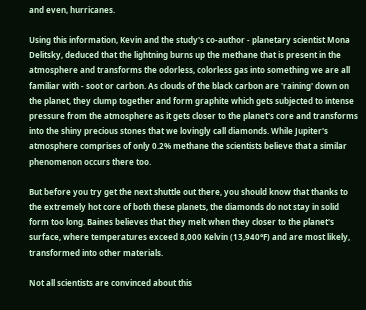and even, hurricanes.

Using this information, Kevin and the study's co-author - planetary scientist Mona Delitsky, deduced that the lightning burns up the methane that is present in the atmosphere and transforms the odorless, colorless gas into something we are all familiar with - soot or carbon. As clouds of the black carbon are 'raining' down on the planet, they clump together and form graphite which gets subjected to intense pressure from the atmosphere as it gets closer to the planet's core and transforms into the shiny precious stones that we lovingly call diamonds. While Jupiter's atmosphere comprises of only 0.2% methane the scientists believe that a similar phenomenon occurs there too.

But before you try get the next shuttle out there, you should know that thanks to the extremely hot core of both these planets, the diamonds do not stay in solid form too long. Baines believes that they melt when they closer to the planet's surface, where temperatures exceed 8,000 Kelvin (13,940°F) and are most likely, transformed into other materials.

Not all scientists are convinced about this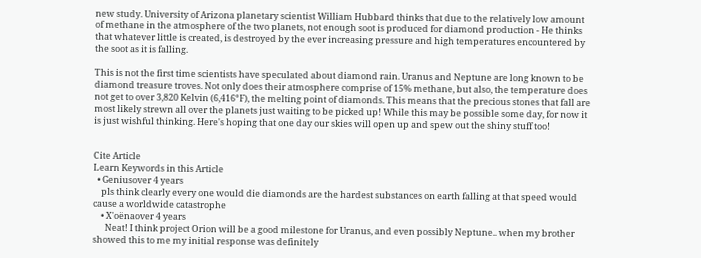new study. University of Arizona planetary scientist William Hubbard thinks that due to the relatively low amount of methane in the atmosphere of the two planets, not enough soot is produced for diamond production - He thinks that whatever little is created, is destroyed by the ever increasing pressure and high temperatures encountered by the soot as it is falling.

This is not the first time scientists have speculated about diamond rain. Uranus and Neptune are long known to be diamond treasure troves. Not only does their atmosphere comprise of 15% methane, but also, the temperature does not get to over 3,820 Kelvin (6,416°F), the melting point of diamonds. This means that the precious stones that fall are most likely strewn all over the planets just waiting to be picked up! While this may be possible some day, for now it is just wishful thinking. Here's hoping that one day our skies will open up and spew out the shiny stuff too!


Cite Article
Learn Keywords in this Article
  • Geniusover 4 years
    pls think clearly every one would die diamonds are the hardest substances on earth falling at that speed would cause a worldwide catastrophe
    • X'oënaover 4 years
      Neat! I think project Orion will be a good milestone for Uranus, and even possibly Neptune.. when my brother showed this to me my initial response was definitely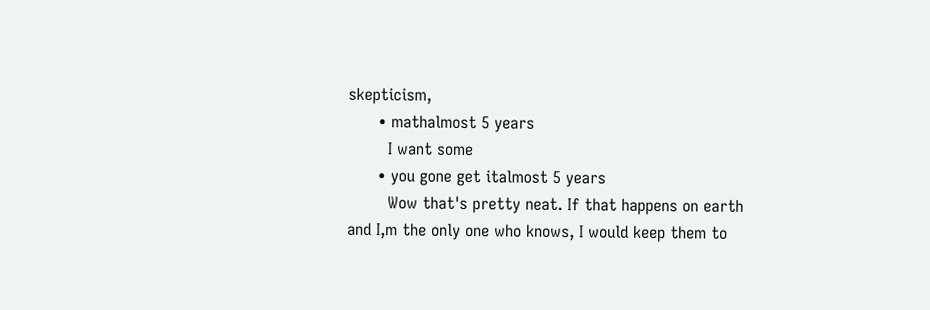skepticism,
      • mathalmost 5 years
        I want some
      • you gone get italmost 5 years
        Wow that's pretty neat. If that happens on earth and I,m the only one who knows, I would keep them to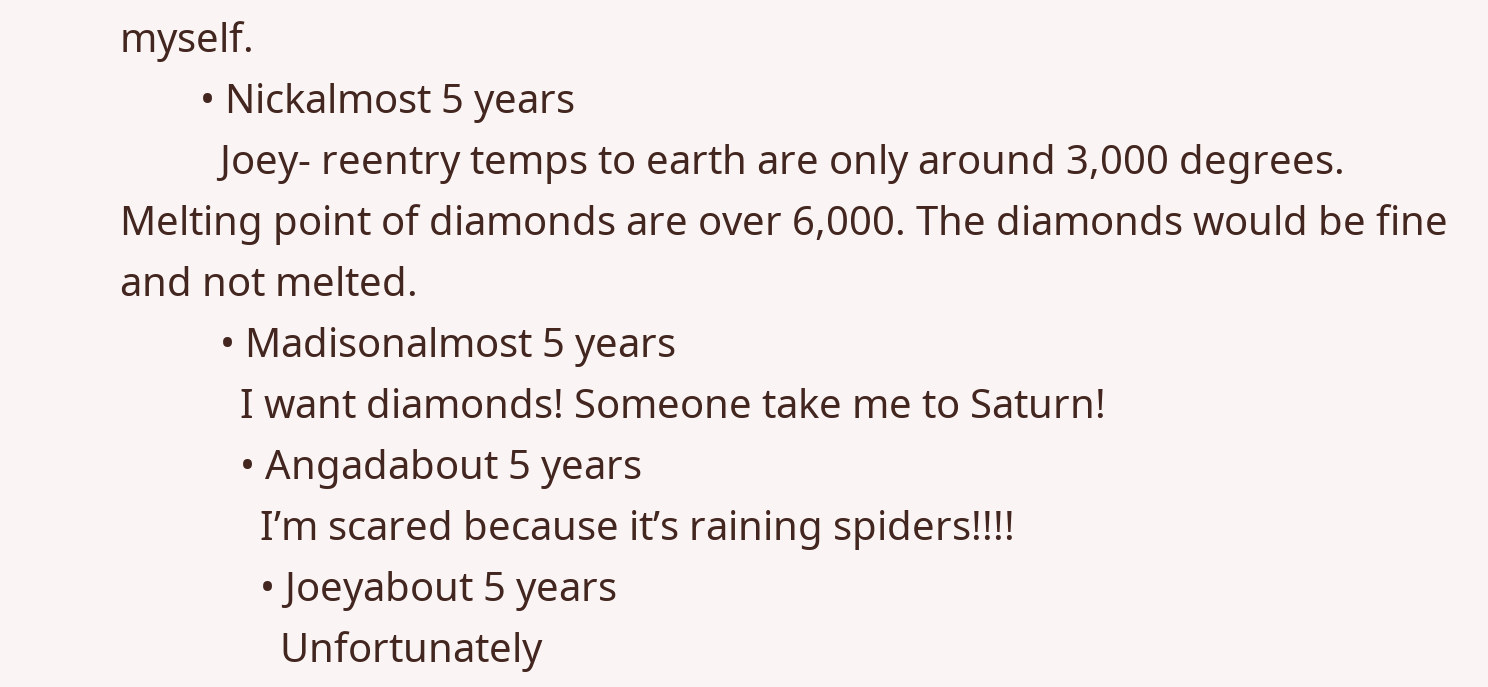myself.
        • Nickalmost 5 years
          Joey- reentry temps to earth are only around 3,000 degrees. Melting point of diamonds are over 6,000. The diamonds would be fine and not melted.
          • Madisonalmost 5 years
            I want diamonds! Someone take me to Saturn!
            • Angadabout 5 years
              I’m scared because it’s raining spiders!!!!
              • Joeyabout 5 years
                Unfortunately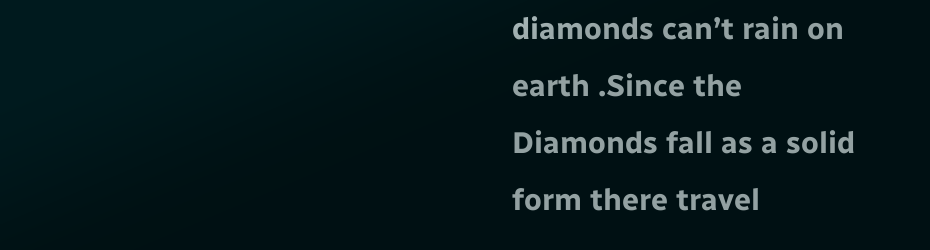diamonds can’t rain on earth .Since the Diamonds fall as a solid form there travel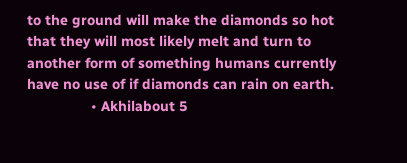to the ground will make the diamonds so hot that they will most likely melt and turn to another form of something humans currently have no use of if diamonds can rain on earth.
                • Akhilabout 5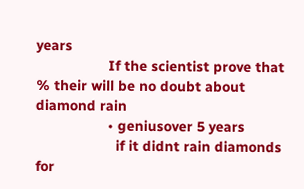years
                  If the scientist prove that  % their will be no doubt about diamond rain
                  • geniusover 5 years
                    if it didnt rain diamonds for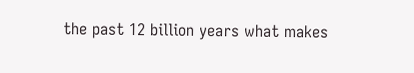the past 12 billion years what makes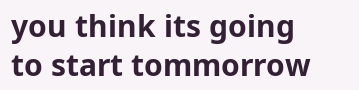you think its going to start tommorrow